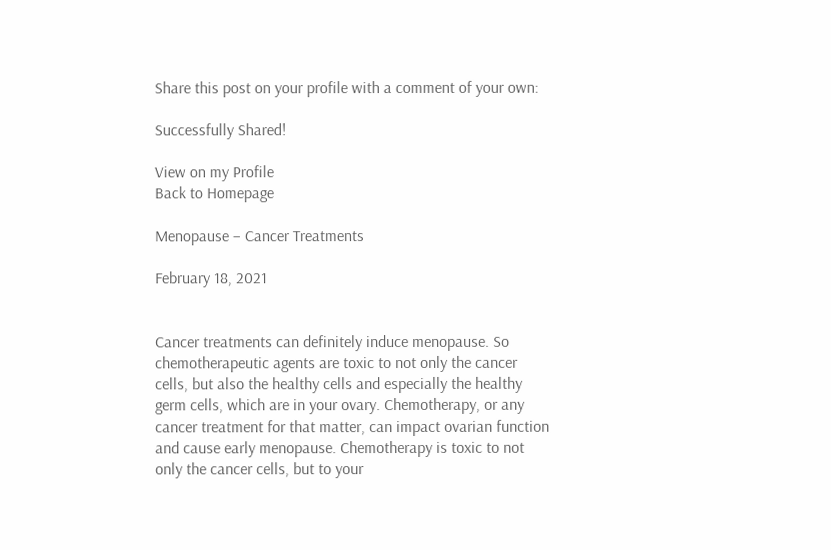Share this post on your profile with a comment of your own:

Successfully Shared!

View on my Profile
Back to Homepage

Menopause – Cancer Treatments

February 18, 2021


Cancer treatments can definitely induce menopause. So chemotherapeutic agents are toxic to not only the cancer cells, but also the healthy cells and especially the healthy germ cells, which are in your ovary. Chemotherapy, or any cancer treatment for that matter, can impact ovarian function and cause early menopause. Chemotherapy is toxic to not only the cancer cells, but to your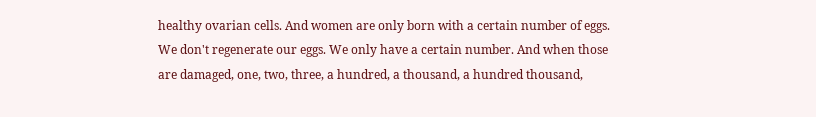healthy ovarian cells. And women are only born with a certain number of eggs. We don't regenerate our eggs. We only have a certain number. And when those are damaged, one, two, three, a hundred, a thousand, a hundred thousand,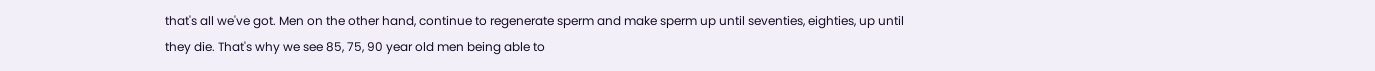that's all we've got. Men on the other hand, continue to regenerate sperm and make sperm up until seventies, eighties, up until they die. That's why we see 85, 75, 90 year old men being able to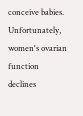conceive babies. Unfortunately, women's ovarian function declines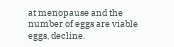at menopause and the number of eggs are viable eggs, decline.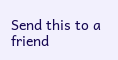Send this to a friend